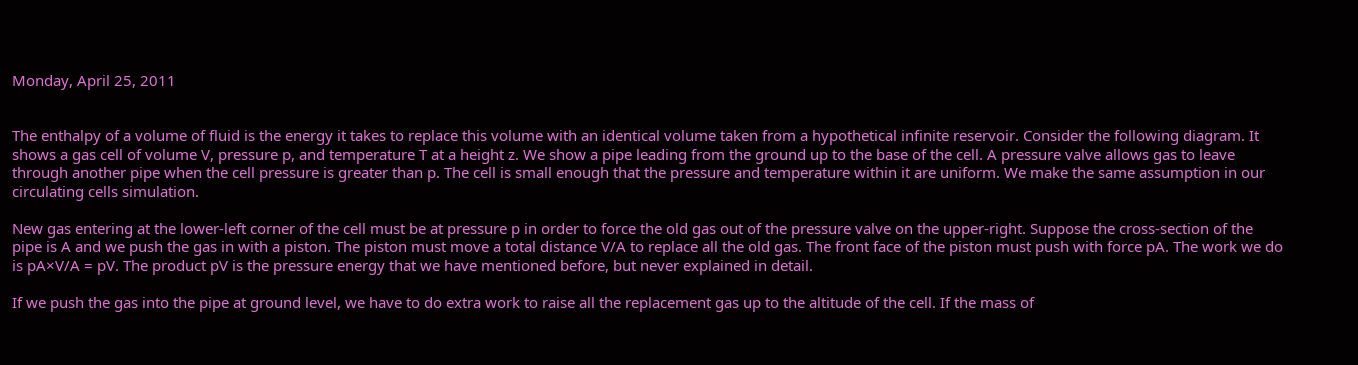Monday, April 25, 2011


The enthalpy of a volume of fluid is the energy it takes to replace this volume with an identical volume taken from a hypothetical infinite reservoir. Consider the following diagram. It shows a gas cell of volume V, pressure p, and temperature T at a height z. We show a pipe leading from the ground up to the base of the cell. A pressure valve allows gas to leave through another pipe when the cell pressure is greater than p. The cell is small enough that the pressure and temperature within it are uniform. We make the same assumption in our circulating cells simulation.

New gas entering at the lower-left corner of the cell must be at pressure p in order to force the old gas out of the pressure valve on the upper-right. Suppose the cross-section of the pipe is A and we push the gas in with a piston. The piston must move a total distance V/A to replace all the old gas. The front face of the piston must push with force pA. The work we do is pA×V/A = pV. The product pV is the pressure energy that we have mentioned before, but never explained in detail.

If we push the gas into the pipe at ground level, we have to do extra work to raise all the replacement gas up to the altitude of the cell. If the mass of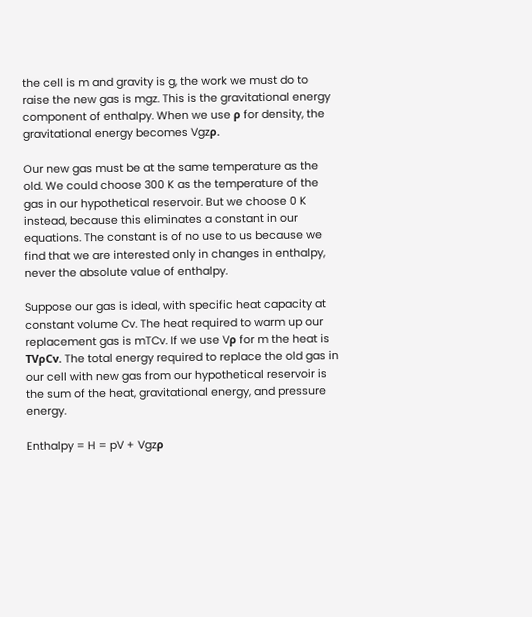the cell is m and gravity is g, the work we must do to raise the new gas is mgz. This is the gravitational energy component of enthalpy. When we use ρ for density, the gravitational energy becomes Vgzρ.

Our new gas must be at the same temperature as the old. We could choose 300 K as the temperature of the gas in our hypothetical reservoir. But we choose 0 K instead, because this eliminates a constant in our equations. The constant is of no use to us because we find that we are interested only in changes in enthalpy, never the absolute value of enthalpy.

Suppose our gas is ideal, with specific heat capacity at constant volume Cv. The heat required to warm up our replacement gas is mTCv. If we use Vρ for m the heat is TVρCv. The total energy required to replace the old gas in our cell with new gas from our hypothetical reservoir is the sum of the heat, gravitational energy, and pressure energy.

Enthalpy = H = pV + Vgzρ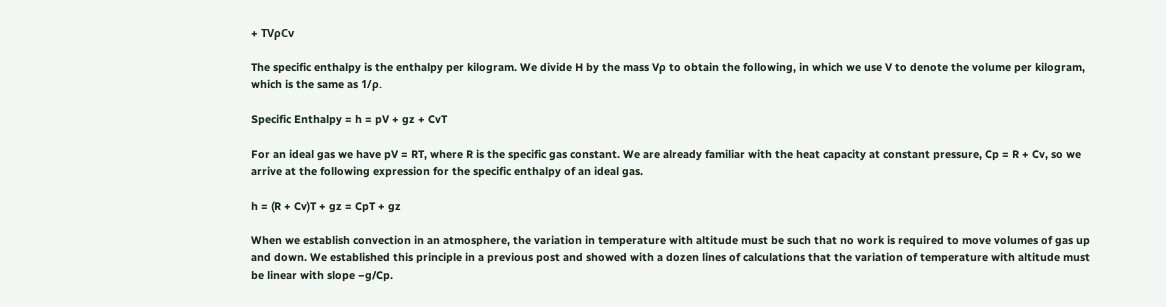+ TVρCv

The specific enthalpy is the enthalpy per kilogram. We divide H by the mass Vρ to obtain the following, in which we use V to denote the volume per kilogram, which is the same as 1/ρ.

Specific Enthalpy = h = pV + gz + CvT

For an ideal gas we have pV = RT, where R is the specific gas constant. We are already familiar with the heat capacity at constant pressure, Cp = R + Cv, so we arrive at the following expression for the specific enthalpy of an ideal gas.

h = (R + Cv)T + gz = CpT + gz

When we establish convection in an atmosphere, the variation in temperature with altitude must be such that no work is required to move volumes of gas up and down. We established this principle in a previous post and showed with a dozen lines of calculations that the variation of temperature with altitude must be linear with slope −g/Cp.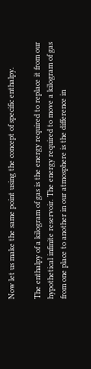Now let us make the same point using the concept of specific enthalpy.

The enthalpy of a kilogram of gas is the energy required to replace it from our hypothetical infinite reservoir. The energy required to move a kilogram of gas from one place to another in our atmosphere is the difference in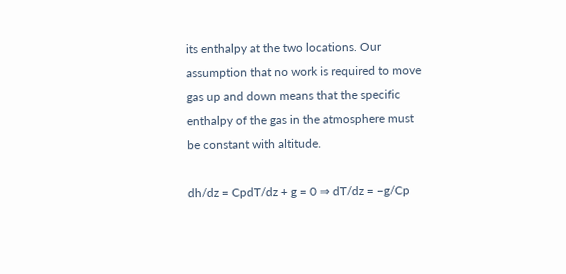its enthalpy at the two locations. Our assumption that no work is required to move gas up and down means that the specific enthalpy of the gas in the atmosphere must be constant with altitude.

dh/dz = CpdT/dz + g = 0 ⇒ dT/dz = −g/Cp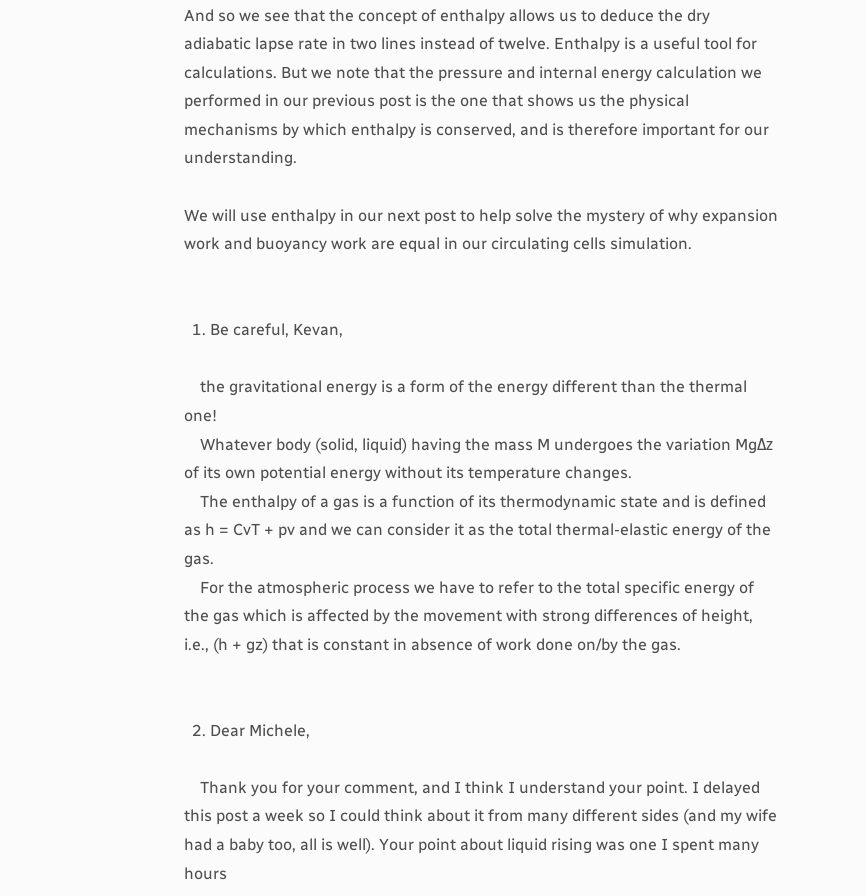And so we see that the concept of enthalpy allows us to deduce the dry adiabatic lapse rate in two lines instead of twelve. Enthalpy is a useful tool for calculations. But we note that the pressure and internal energy calculation we performed in our previous post is the one that shows us the physical mechanisms by which enthalpy is conserved, and is therefore important for our understanding.

We will use enthalpy in our next post to help solve the mystery of why expansion work and buoyancy work are equal in our circulating cells simulation.


  1. Be careful, Kevan,

    the gravitational energy is a form of the energy different than the thermal one!
    Whatever body (solid, liquid) having the mass M undergoes the variation MgΔz of its own potential energy without its temperature changes.
    The enthalpy of a gas is a function of its thermodynamic state and is defined as h = CvT + pv and we can consider it as the total thermal-elastic energy of the gas.
    For the atmospheric process we have to refer to the total specific energy of the gas which is affected by the movement with strong differences of height, i.e., (h + gz) that is constant in absence of work done on/by the gas.


  2. Dear Michele,

    Thank you for your comment, and I think I understand your point. I delayed this post a week so I could think about it from many different sides (and my wife had a baby too, all is well). Your point about liquid rising was one I spent many hours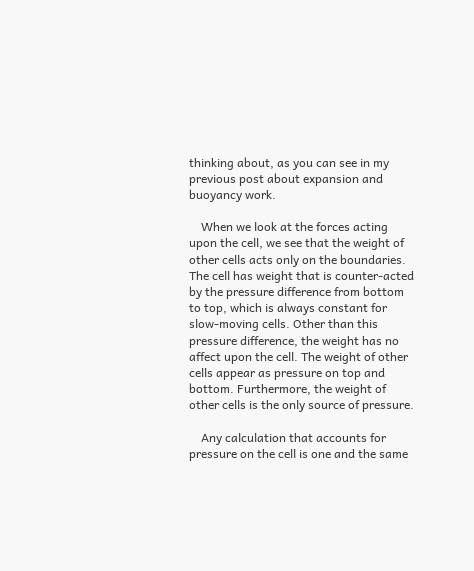thinking about, as you can see in my previous post about expansion and buoyancy work.

    When we look at the forces acting upon the cell, we see that the weight of other cells acts only on the boundaries. The cell has weight that is counter-acted by the pressure difference from bottom to top, which is always constant for slow-moving cells. Other than this pressure difference, the weight has no affect upon the cell. The weight of other cells appear as pressure on top and bottom. Furthermore, the weight of other cells is the only source of pressure.

    Any calculation that accounts for pressure on the cell is one and the same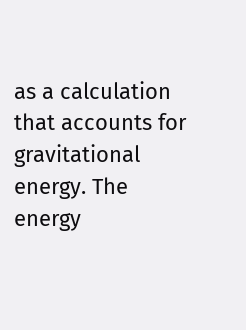as a calculation that accounts for gravitational energy. The energy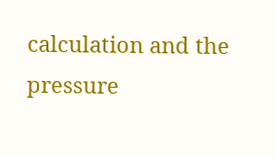calculation and the pressure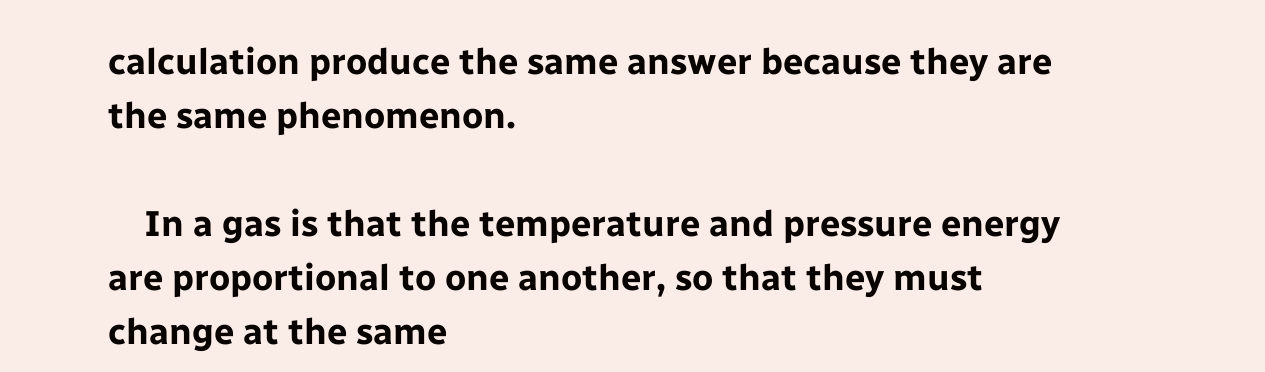calculation produce the same answer because they are the same phenomenon.

    In a gas is that the temperature and pressure energy are proportional to one another, so that they must change at the same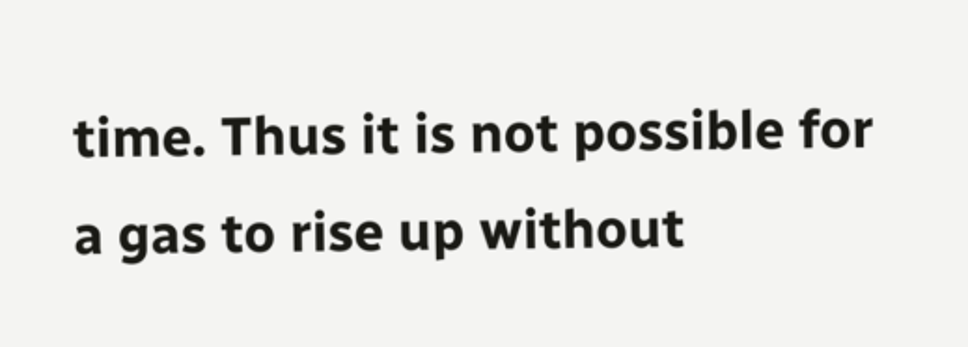time. Thus it is not possible for a gas to rise up without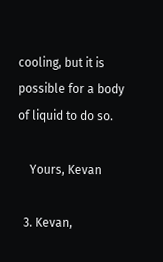cooling, but it is possible for a body of liquid to do so.

    Yours, Kevan

  3. Kevan,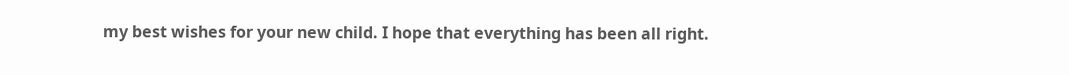my best wishes for your new child. I hope that everything has been all right.